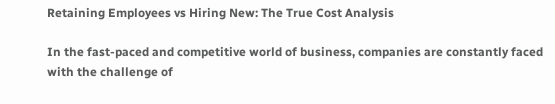Retaining Employees vs Hiring New: The True Cost Analysis

In the fast-paced and competitive world of business, companies are constantly faced with the challenge of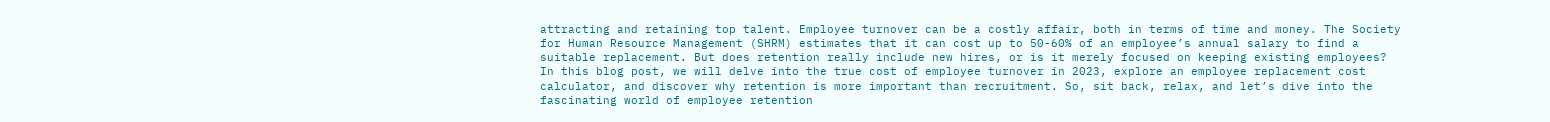attracting and retaining top talent. Employee turnover can be a costly affair, both in terms of time and money. The Society for Human Resource Management (SHRM) estimates that it can cost up to 50-60% of an employee’s annual salary to find a suitable replacement. But does retention really include new hires, or is it merely focused on keeping existing employees? In this blog post, we will delve into the true cost of employee turnover in 2023, explore an employee replacement cost calculator, and discover why retention is more important than recruitment. So, sit back, relax, and let’s dive into the fascinating world of employee retention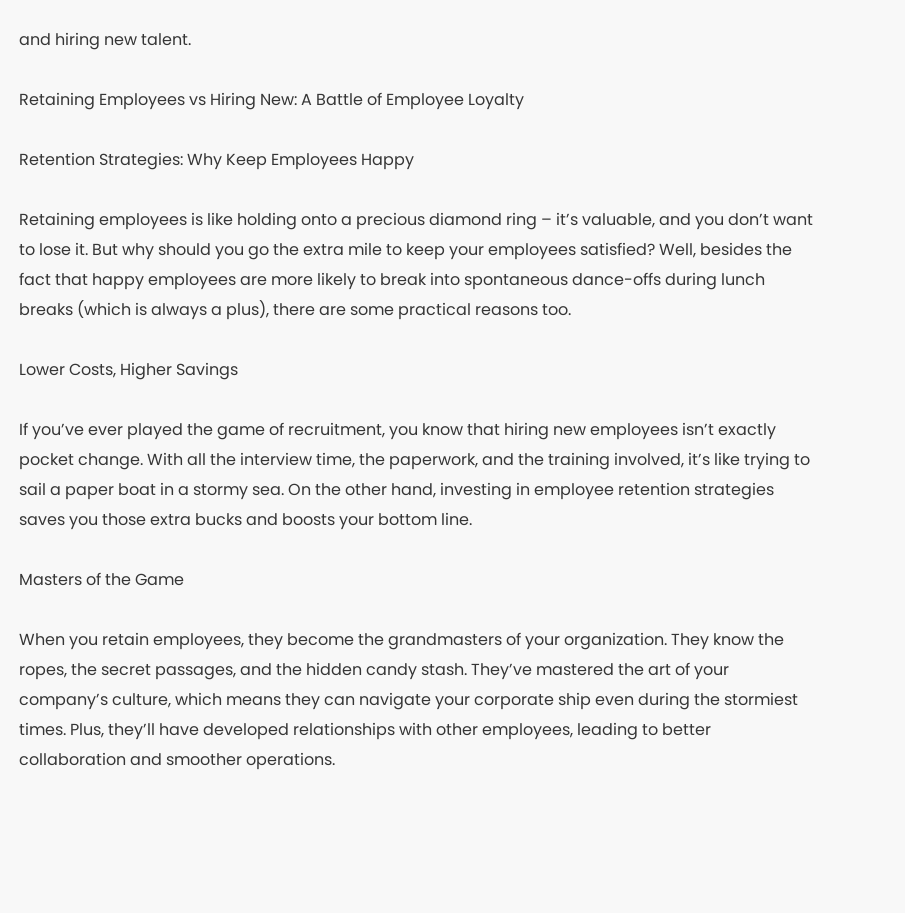and hiring new talent.

Retaining Employees vs Hiring New: A Battle of Employee Loyalty

Retention Strategies: Why Keep Employees Happy

Retaining employees is like holding onto a precious diamond ring – it’s valuable, and you don’t want to lose it. But why should you go the extra mile to keep your employees satisfied? Well, besides the fact that happy employees are more likely to break into spontaneous dance-offs during lunch breaks (which is always a plus), there are some practical reasons too.

Lower Costs, Higher Savings

If you’ve ever played the game of recruitment, you know that hiring new employees isn’t exactly pocket change. With all the interview time, the paperwork, and the training involved, it’s like trying to sail a paper boat in a stormy sea. On the other hand, investing in employee retention strategies saves you those extra bucks and boosts your bottom line.

Masters of the Game

When you retain employees, they become the grandmasters of your organization. They know the ropes, the secret passages, and the hidden candy stash. They’ve mastered the art of your company’s culture, which means they can navigate your corporate ship even during the stormiest times. Plus, they’ll have developed relationships with other employees, leading to better collaboration and smoother operations.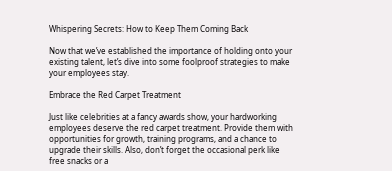Whispering Secrets: How to Keep Them Coming Back

Now that we’ve established the importance of holding onto your existing talent, let’s dive into some foolproof strategies to make your employees stay.

Embrace the Red Carpet Treatment

Just like celebrities at a fancy awards show, your hardworking employees deserve the red carpet treatment. Provide them with opportunities for growth, training programs, and a chance to upgrade their skills. Also, don’t forget the occasional perk like free snacks or a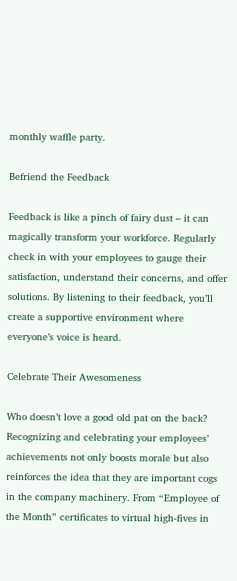monthly waffle party.

Befriend the Feedback

Feedback is like a pinch of fairy dust – it can magically transform your workforce. Regularly check in with your employees to gauge their satisfaction, understand their concerns, and offer solutions. By listening to their feedback, you’ll create a supportive environment where everyone’s voice is heard.

Celebrate Their Awesomeness

Who doesn’t love a good old pat on the back? Recognizing and celebrating your employees’ achievements not only boosts morale but also reinforces the idea that they are important cogs in the company machinery. From “Employee of the Month” certificates to virtual high-fives in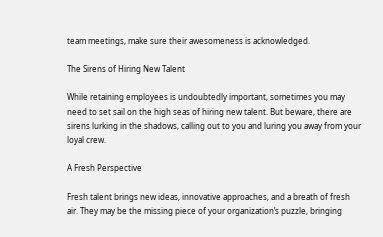team meetings, make sure their awesomeness is acknowledged.

The Sirens of Hiring New Talent

While retaining employees is undoubtedly important, sometimes you may need to set sail on the high seas of hiring new talent. But beware, there are sirens lurking in the shadows, calling out to you and luring you away from your loyal crew.

A Fresh Perspective

Fresh talent brings new ideas, innovative approaches, and a breath of fresh air. They may be the missing piece of your organization’s puzzle, bringing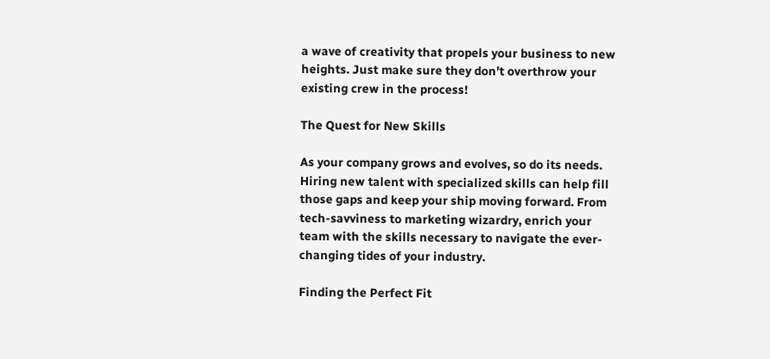a wave of creativity that propels your business to new heights. Just make sure they don’t overthrow your existing crew in the process!

The Quest for New Skills

As your company grows and evolves, so do its needs. Hiring new talent with specialized skills can help fill those gaps and keep your ship moving forward. From tech-savviness to marketing wizardry, enrich your team with the skills necessary to navigate the ever-changing tides of your industry.

Finding the Perfect Fit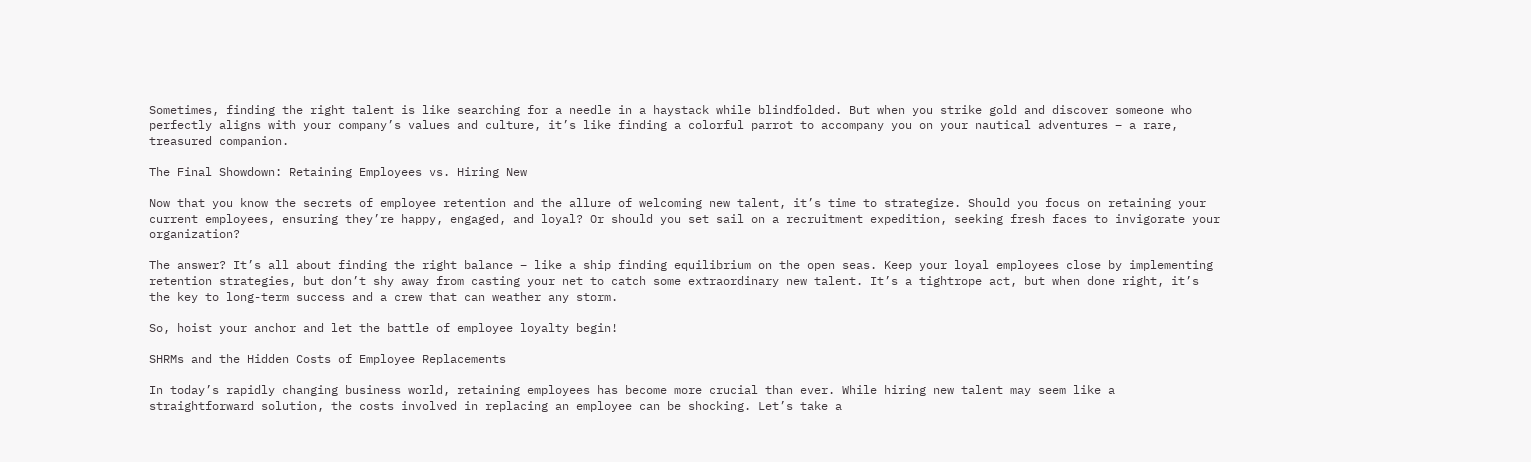Sometimes, finding the right talent is like searching for a needle in a haystack while blindfolded. But when you strike gold and discover someone who perfectly aligns with your company’s values and culture, it’s like finding a colorful parrot to accompany you on your nautical adventures – a rare, treasured companion.

The Final Showdown: Retaining Employees vs. Hiring New

Now that you know the secrets of employee retention and the allure of welcoming new talent, it’s time to strategize. Should you focus on retaining your current employees, ensuring they’re happy, engaged, and loyal? Or should you set sail on a recruitment expedition, seeking fresh faces to invigorate your organization?

The answer? It’s all about finding the right balance – like a ship finding equilibrium on the open seas. Keep your loyal employees close by implementing retention strategies, but don’t shy away from casting your net to catch some extraordinary new talent. It’s a tightrope act, but when done right, it’s the key to long-term success and a crew that can weather any storm.

So, hoist your anchor and let the battle of employee loyalty begin!

SHRMs and the Hidden Costs of Employee Replacements

In today’s rapidly changing business world, retaining employees has become more crucial than ever. While hiring new talent may seem like a straightforward solution, the costs involved in replacing an employee can be shocking. Let’s take a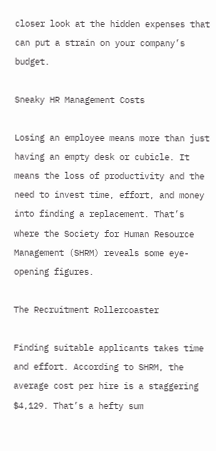closer look at the hidden expenses that can put a strain on your company’s budget.

Sneaky HR Management Costs

Losing an employee means more than just having an empty desk or cubicle. It means the loss of productivity and the need to invest time, effort, and money into finding a replacement. That’s where the Society for Human Resource Management (SHRM) reveals some eye-opening figures.

The Recruitment Rollercoaster

Finding suitable applicants takes time and effort. According to SHRM, the average cost per hire is a staggering $4,129. That’s a hefty sum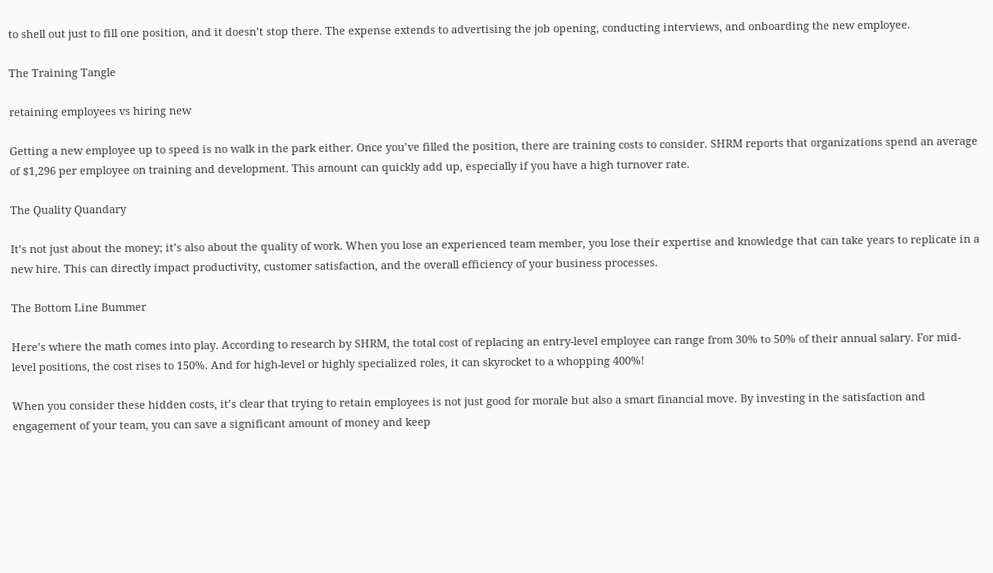to shell out just to fill one position, and it doesn’t stop there. The expense extends to advertising the job opening, conducting interviews, and onboarding the new employee.

The Training Tangle

retaining employees vs hiring new

Getting a new employee up to speed is no walk in the park either. Once you’ve filled the position, there are training costs to consider. SHRM reports that organizations spend an average of $1,296 per employee on training and development. This amount can quickly add up, especially if you have a high turnover rate.

The Quality Quandary

It’s not just about the money; it’s also about the quality of work. When you lose an experienced team member, you lose their expertise and knowledge that can take years to replicate in a new hire. This can directly impact productivity, customer satisfaction, and the overall efficiency of your business processes.

The Bottom Line Bummer

Here’s where the math comes into play. According to research by SHRM, the total cost of replacing an entry-level employee can range from 30% to 50% of their annual salary. For mid-level positions, the cost rises to 150%. And for high-level or highly specialized roles, it can skyrocket to a whopping 400%!

When you consider these hidden costs, it’s clear that trying to retain employees is not just good for morale but also a smart financial move. By investing in the satisfaction and engagement of your team, you can save a significant amount of money and keep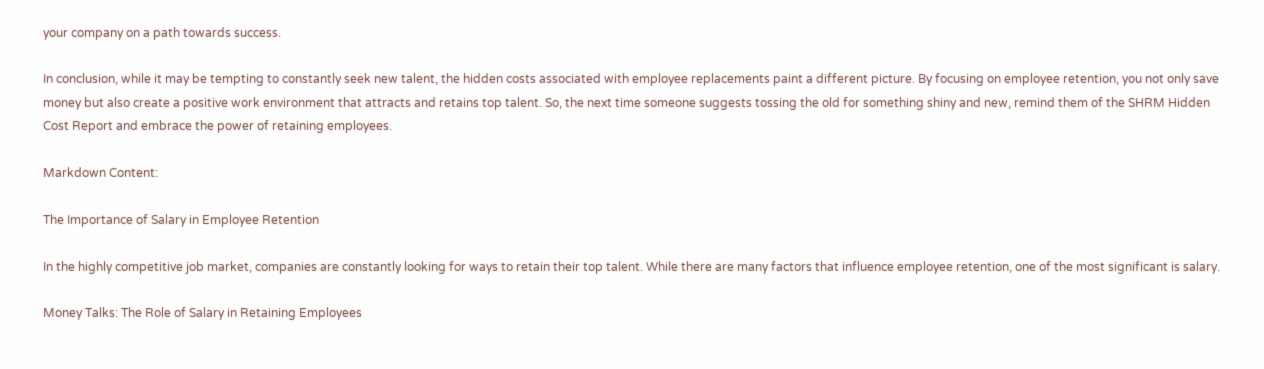your company on a path towards success.

In conclusion, while it may be tempting to constantly seek new talent, the hidden costs associated with employee replacements paint a different picture. By focusing on employee retention, you not only save money but also create a positive work environment that attracts and retains top talent. So, the next time someone suggests tossing the old for something shiny and new, remind them of the SHRM Hidden Cost Report and embrace the power of retaining employees.

Markdown Content:

The Importance of Salary in Employee Retention

In the highly competitive job market, companies are constantly looking for ways to retain their top talent. While there are many factors that influence employee retention, one of the most significant is salary.

Money Talks: The Role of Salary in Retaining Employees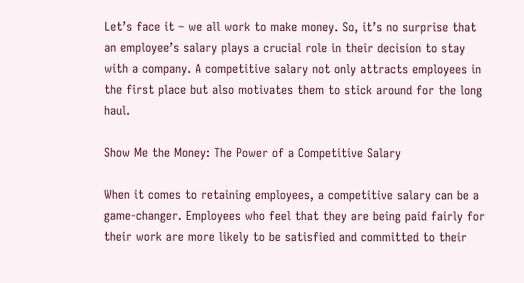Let’s face it – we all work to make money. So, it’s no surprise that an employee’s salary plays a crucial role in their decision to stay with a company. A competitive salary not only attracts employees in the first place but also motivates them to stick around for the long haul.

Show Me the Money: The Power of a Competitive Salary

When it comes to retaining employees, a competitive salary can be a game-changer. Employees who feel that they are being paid fairly for their work are more likely to be satisfied and committed to their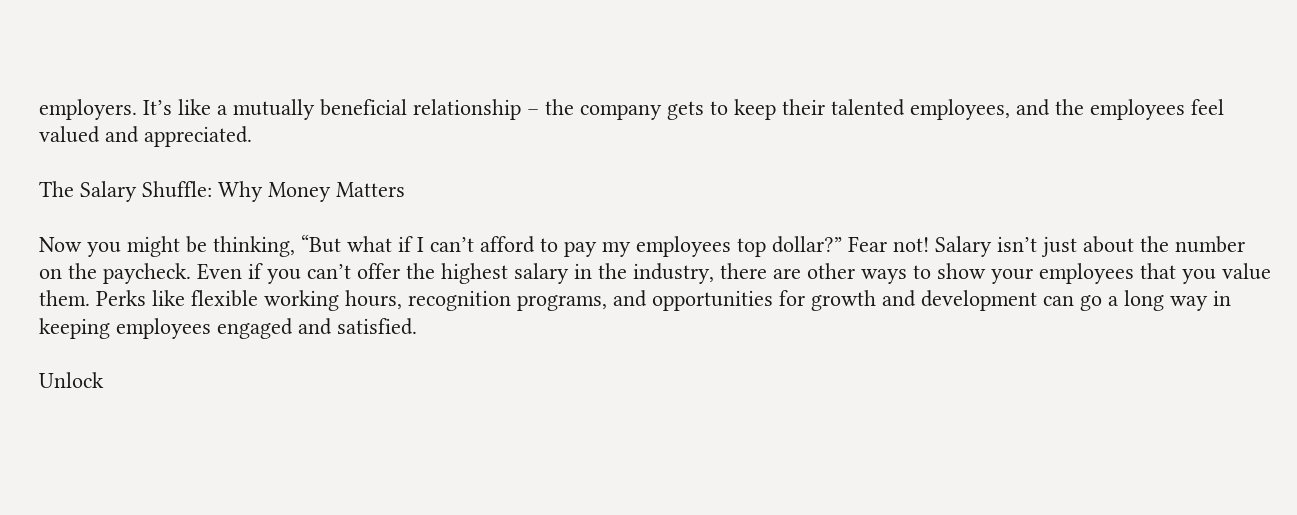employers. It’s like a mutually beneficial relationship – the company gets to keep their talented employees, and the employees feel valued and appreciated.

The Salary Shuffle: Why Money Matters

Now you might be thinking, “But what if I can’t afford to pay my employees top dollar?” Fear not! Salary isn’t just about the number on the paycheck. Even if you can’t offer the highest salary in the industry, there are other ways to show your employees that you value them. Perks like flexible working hours, recognition programs, and opportunities for growth and development can go a long way in keeping employees engaged and satisfied.

Unlock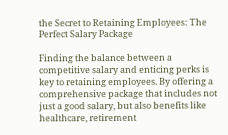the Secret to Retaining Employees: The Perfect Salary Package

Finding the balance between a competitive salary and enticing perks is key to retaining employees. By offering a comprehensive package that includes not just a good salary, but also benefits like healthcare, retirement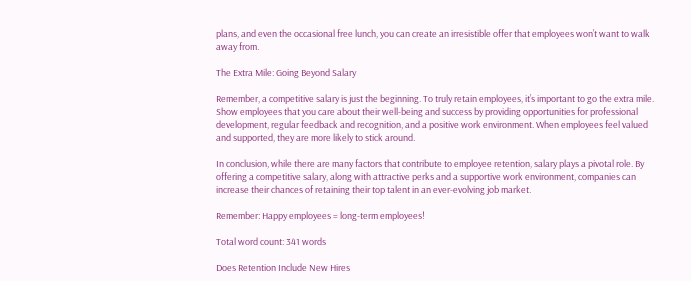plans, and even the occasional free lunch, you can create an irresistible offer that employees won’t want to walk away from.

The Extra Mile: Going Beyond Salary

Remember, a competitive salary is just the beginning. To truly retain employees, it’s important to go the extra mile. Show employees that you care about their well-being and success by providing opportunities for professional development, regular feedback and recognition, and a positive work environment. When employees feel valued and supported, they are more likely to stick around.

In conclusion, while there are many factors that contribute to employee retention, salary plays a pivotal role. By offering a competitive salary, along with attractive perks and a supportive work environment, companies can increase their chances of retaining their top talent in an ever-evolving job market.

Remember: Happy employees = long-term employees!

Total word count: 341 words

Does Retention Include New Hires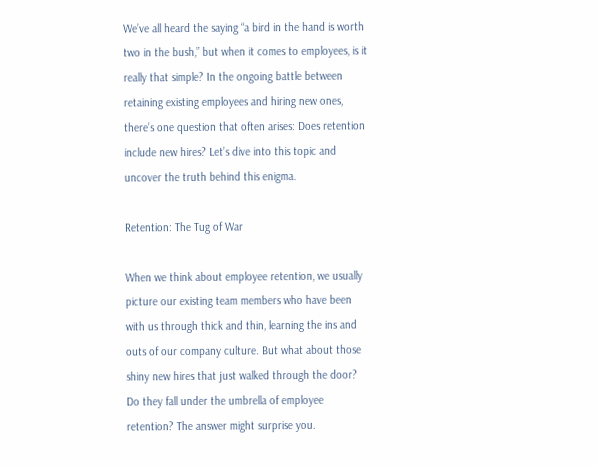We’ve all heard the saying “a bird in the hand is worth two in the bush,” but when it comes to employees, is it really that simple? In the ongoing battle between retaining existing employees and hiring new ones, there’s one question that often arises: Does retention include new hires? Let’s dive into this topic and uncover the truth behind this enigma.

Retention: The Tug of War

When we think about employee retention, we usually picture our existing team members who have been with us through thick and thin, learning the ins and outs of our company culture. But what about those shiny new hires that just walked through the door? Do they fall under the umbrella of employee retention? The answer might surprise you.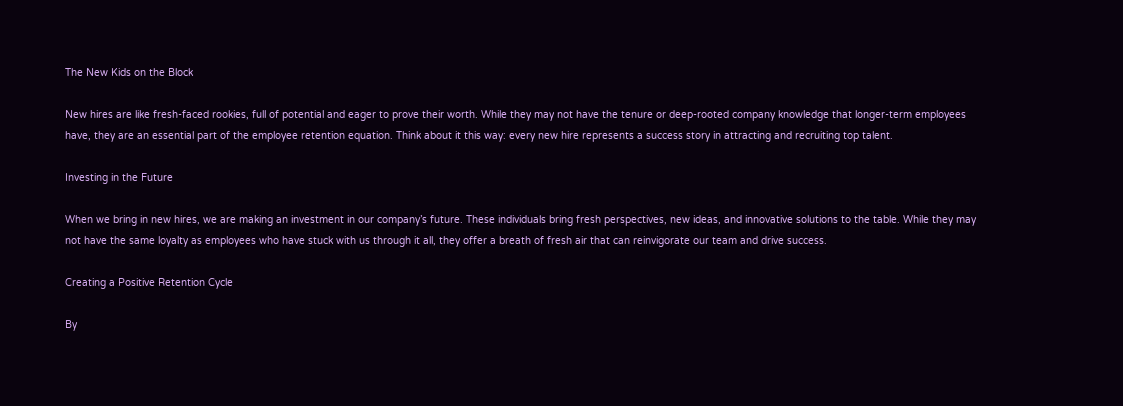The New Kids on the Block

New hires are like fresh-faced rookies, full of potential and eager to prove their worth. While they may not have the tenure or deep-rooted company knowledge that longer-term employees have, they are an essential part of the employee retention equation. Think about it this way: every new hire represents a success story in attracting and recruiting top talent.

Investing in the Future

When we bring in new hires, we are making an investment in our company’s future. These individuals bring fresh perspectives, new ideas, and innovative solutions to the table. While they may not have the same loyalty as employees who have stuck with us through it all, they offer a breath of fresh air that can reinvigorate our team and drive success.

Creating a Positive Retention Cycle

By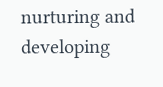nurturing and developing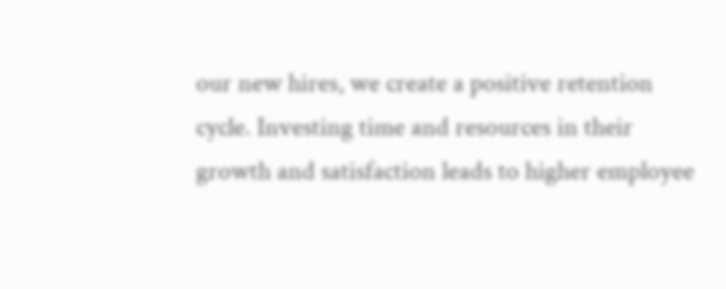our new hires, we create a positive retention cycle. Investing time and resources in their growth and satisfaction leads to higher employee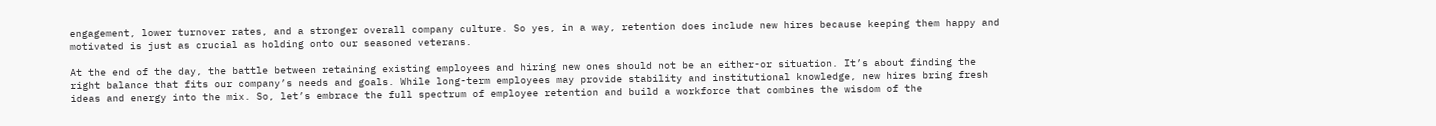engagement, lower turnover rates, and a stronger overall company culture. So yes, in a way, retention does include new hires because keeping them happy and motivated is just as crucial as holding onto our seasoned veterans.

At the end of the day, the battle between retaining existing employees and hiring new ones should not be an either-or situation. It’s about finding the right balance that fits our company’s needs and goals. While long-term employees may provide stability and institutional knowledge, new hires bring fresh ideas and energy into the mix. So, let’s embrace the full spectrum of employee retention and build a workforce that combines the wisdom of the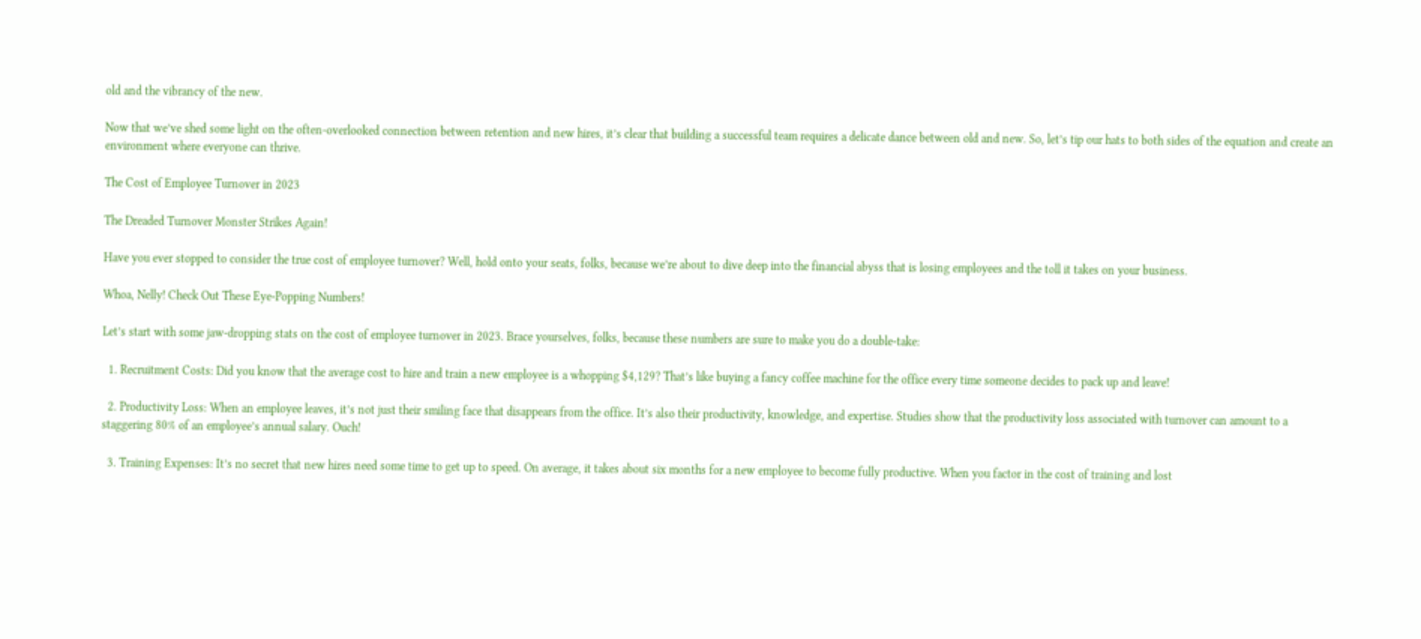old and the vibrancy of the new.

Now that we’ve shed some light on the often-overlooked connection between retention and new hires, it’s clear that building a successful team requires a delicate dance between old and new. So, let’s tip our hats to both sides of the equation and create an environment where everyone can thrive.

The Cost of Employee Turnover in 2023

The Dreaded Turnover Monster Strikes Again!

Have you ever stopped to consider the true cost of employee turnover? Well, hold onto your seats, folks, because we’re about to dive deep into the financial abyss that is losing employees and the toll it takes on your business.

Whoa, Nelly! Check Out These Eye-Popping Numbers!

Let’s start with some jaw-dropping stats on the cost of employee turnover in 2023. Brace yourselves, folks, because these numbers are sure to make you do a double-take:

  1. Recruitment Costs: Did you know that the average cost to hire and train a new employee is a whopping $4,129? That’s like buying a fancy coffee machine for the office every time someone decides to pack up and leave!

  2. Productivity Loss: When an employee leaves, it’s not just their smiling face that disappears from the office. It’s also their productivity, knowledge, and expertise. Studies show that the productivity loss associated with turnover can amount to a staggering 80% of an employee’s annual salary. Ouch!

  3. Training Expenses: It’s no secret that new hires need some time to get up to speed. On average, it takes about six months for a new employee to become fully productive. When you factor in the cost of training and lost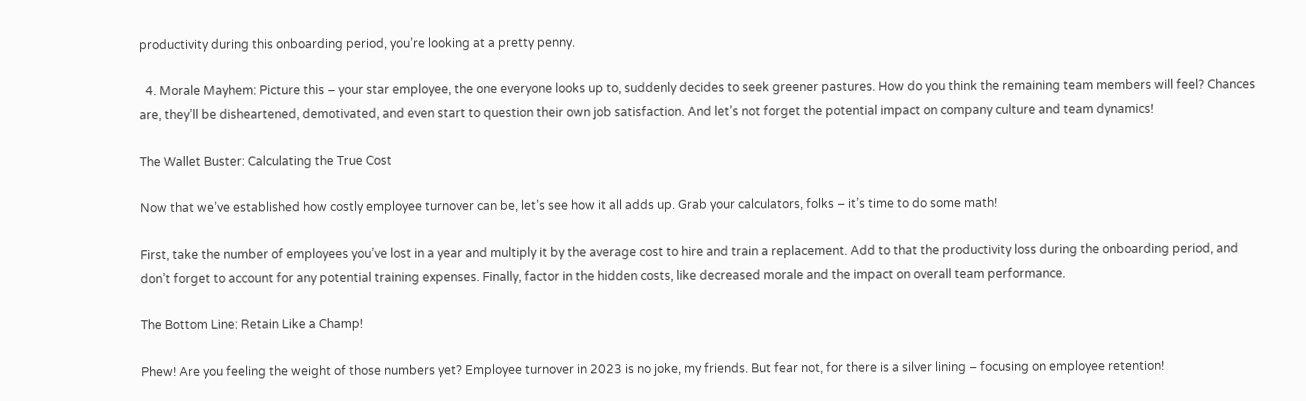productivity during this onboarding period, you’re looking at a pretty penny.

  4. Morale Mayhem: Picture this – your star employee, the one everyone looks up to, suddenly decides to seek greener pastures. How do you think the remaining team members will feel? Chances are, they’ll be disheartened, demotivated, and even start to question their own job satisfaction. And let’s not forget the potential impact on company culture and team dynamics!

The Wallet Buster: Calculating the True Cost

Now that we’ve established how costly employee turnover can be, let’s see how it all adds up. Grab your calculators, folks – it’s time to do some math!

First, take the number of employees you’ve lost in a year and multiply it by the average cost to hire and train a replacement. Add to that the productivity loss during the onboarding period, and don’t forget to account for any potential training expenses. Finally, factor in the hidden costs, like decreased morale and the impact on overall team performance.

The Bottom Line: Retain Like a Champ!

Phew! Are you feeling the weight of those numbers yet? Employee turnover in 2023 is no joke, my friends. But fear not, for there is a silver lining – focusing on employee retention!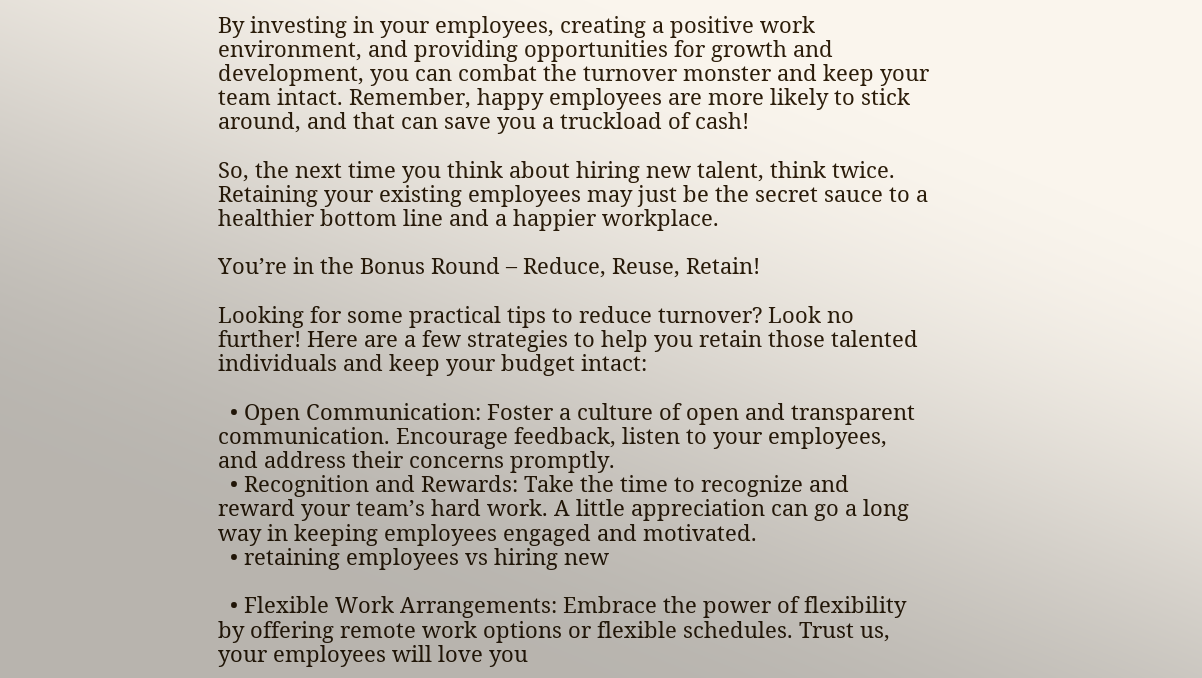By investing in your employees, creating a positive work environment, and providing opportunities for growth and development, you can combat the turnover monster and keep your team intact. Remember, happy employees are more likely to stick around, and that can save you a truckload of cash!

So, the next time you think about hiring new talent, think twice. Retaining your existing employees may just be the secret sauce to a healthier bottom line and a happier workplace.

You’re in the Bonus Round – Reduce, Reuse, Retain!

Looking for some practical tips to reduce turnover? Look no further! Here are a few strategies to help you retain those talented individuals and keep your budget intact:

  • Open Communication: Foster a culture of open and transparent communication. Encourage feedback, listen to your employees, and address their concerns promptly.
  • Recognition and Rewards: Take the time to recognize and reward your team’s hard work. A little appreciation can go a long way in keeping employees engaged and motivated.
  • retaining employees vs hiring new

  • Flexible Work Arrangements: Embrace the power of flexibility by offering remote work options or flexible schedules. Trust us, your employees will love you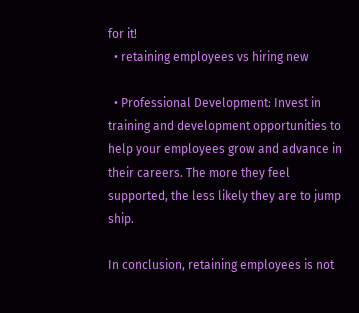for it!
  • retaining employees vs hiring new

  • Professional Development: Invest in training and development opportunities to help your employees grow and advance in their careers. The more they feel supported, the less likely they are to jump ship.

In conclusion, retaining employees is not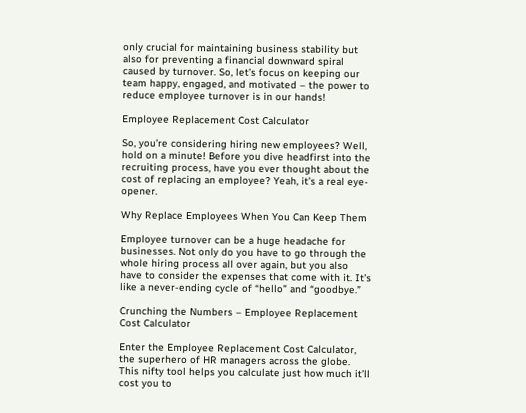only crucial for maintaining business stability but also for preventing a financial downward spiral caused by turnover. So, let’s focus on keeping our team happy, engaged, and motivated – the power to reduce employee turnover is in our hands!

Employee Replacement Cost Calculator

So, you’re considering hiring new employees? Well, hold on a minute! Before you dive headfirst into the recruiting process, have you ever thought about the cost of replacing an employee? Yeah, it’s a real eye-opener.

Why Replace Employees When You Can Keep Them

Employee turnover can be a huge headache for businesses. Not only do you have to go through the whole hiring process all over again, but you also have to consider the expenses that come with it. It’s like a never-ending cycle of “hello” and “goodbye.”

Crunching the Numbers – Employee Replacement Cost Calculator

Enter the Employee Replacement Cost Calculator, the superhero of HR managers across the globe. This nifty tool helps you calculate just how much it’ll cost you to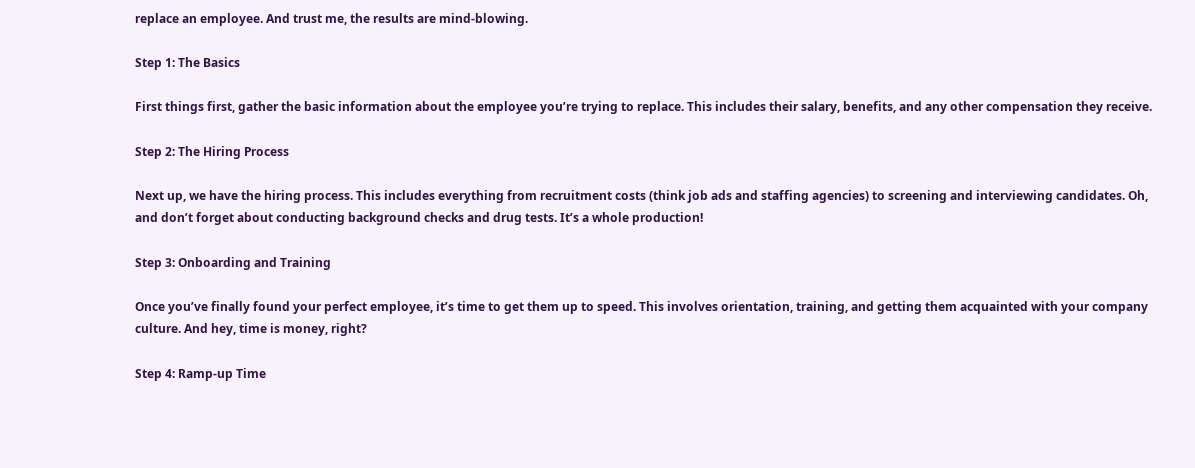replace an employee. And trust me, the results are mind-blowing.

Step 1: The Basics

First things first, gather the basic information about the employee you’re trying to replace. This includes their salary, benefits, and any other compensation they receive.

Step 2: The Hiring Process

Next up, we have the hiring process. This includes everything from recruitment costs (think job ads and staffing agencies) to screening and interviewing candidates. Oh, and don’t forget about conducting background checks and drug tests. It’s a whole production!

Step 3: Onboarding and Training

Once you’ve finally found your perfect employee, it’s time to get them up to speed. This involves orientation, training, and getting them acquainted with your company culture. And hey, time is money, right?

Step 4: Ramp-up Time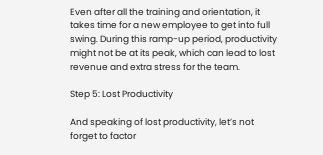Even after all the training and orientation, it takes time for a new employee to get into full swing. During this ramp-up period, productivity might not be at its peak, which can lead to lost revenue and extra stress for the team.

Step 5: Lost Productivity

And speaking of lost productivity, let’s not forget to factor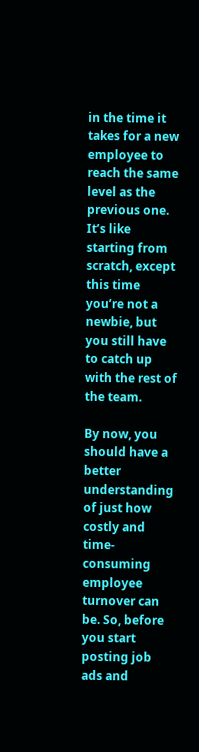in the time it takes for a new employee to reach the same level as the previous one. It’s like starting from scratch, except this time you’re not a newbie, but you still have to catch up with the rest of the team.

By now, you should have a better understanding of just how costly and time-consuming employee turnover can be. So, before you start posting job ads and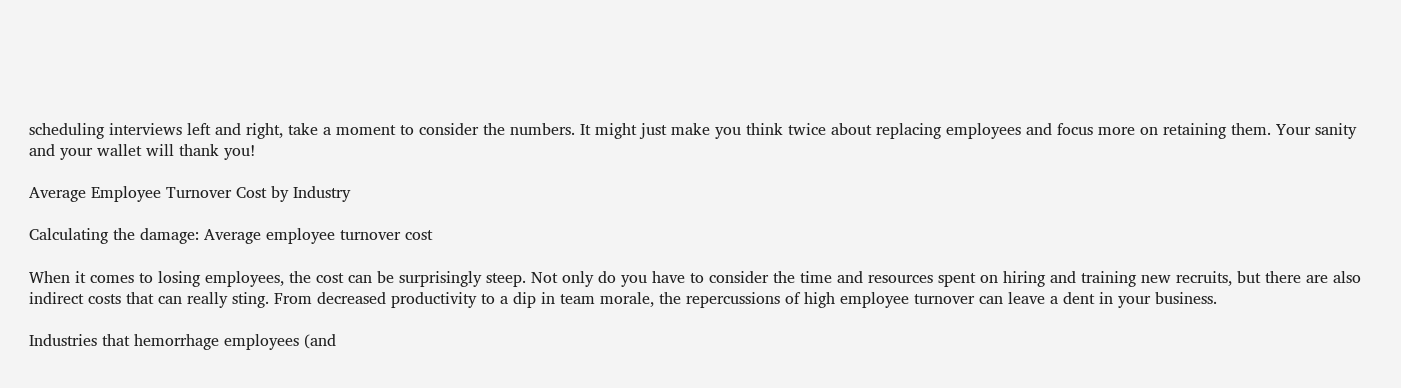scheduling interviews left and right, take a moment to consider the numbers. It might just make you think twice about replacing employees and focus more on retaining them. Your sanity and your wallet will thank you!

Average Employee Turnover Cost by Industry

Calculating the damage: Average employee turnover cost

When it comes to losing employees, the cost can be surprisingly steep. Not only do you have to consider the time and resources spent on hiring and training new recruits, but there are also indirect costs that can really sting. From decreased productivity to a dip in team morale, the repercussions of high employee turnover can leave a dent in your business.

Industries that hemorrhage employees (and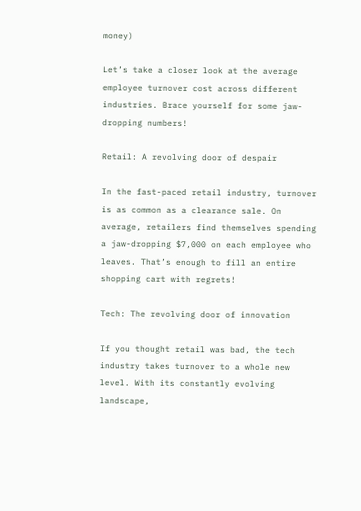money)

Let’s take a closer look at the average employee turnover cost across different industries. Brace yourself for some jaw-dropping numbers!

Retail: A revolving door of despair

In the fast-paced retail industry, turnover is as common as a clearance sale. On average, retailers find themselves spending a jaw-dropping $7,000 on each employee who leaves. That’s enough to fill an entire shopping cart with regrets!

Tech: The revolving door of innovation

If you thought retail was bad, the tech industry takes turnover to a whole new level. With its constantly evolving landscape,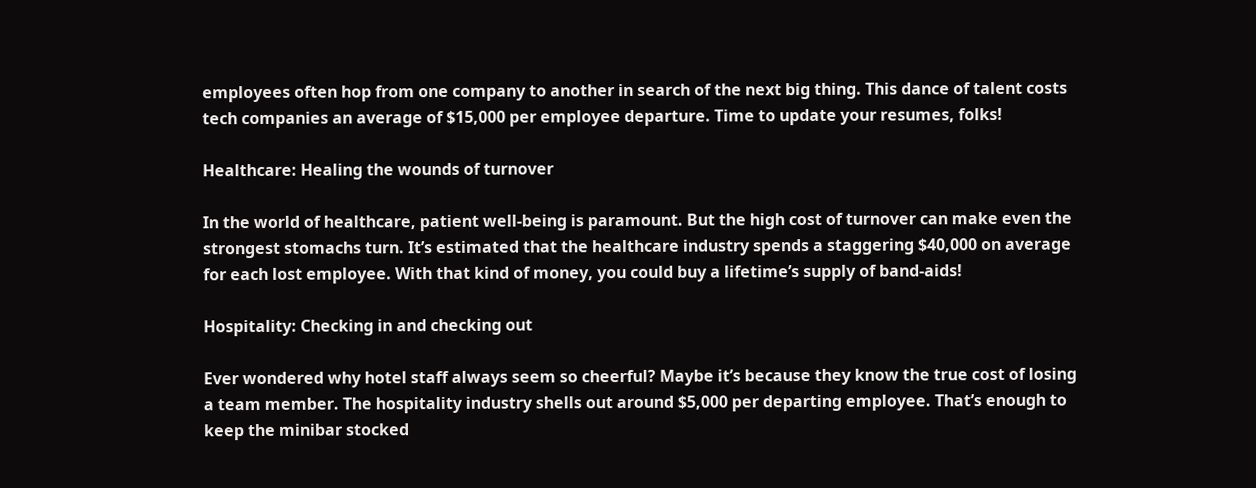employees often hop from one company to another in search of the next big thing. This dance of talent costs tech companies an average of $15,000 per employee departure. Time to update your resumes, folks!

Healthcare: Healing the wounds of turnover

In the world of healthcare, patient well-being is paramount. But the high cost of turnover can make even the strongest stomachs turn. It’s estimated that the healthcare industry spends a staggering $40,000 on average for each lost employee. With that kind of money, you could buy a lifetime’s supply of band-aids!

Hospitality: Checking in and checking out

Ever wondered why hotel staff always seem so cheerful? Maybe it’s because they know the true cost of losing a team member. The hospitality industry shells out around $5,000 per departing employee. That’s enough to keep the minibar stocked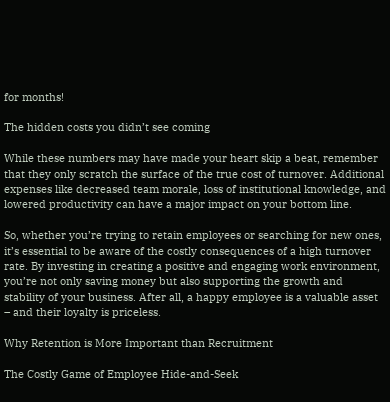for months!

The hidden costs you didn’t see coming

While these numbers may have made your heart skip a beat, remember that they only scratch the surface of the true cost of turnover. Additional expenses like decreased team morale, loss of institutional knowledge, and lowered productivity can have a major impact on your bottom line.

So, whether you’re trying to retain employees or searching for new ones, it’s essential to be aware of the costly consequences of a high turnover rate. By investing in creating a positive and engaging work environment, you’re not only saving money but also supporting the growth and stability of your business. After all, a happy employee is a valuable asset – and their loyalty is priceless.

Why Retention is More Important than Recruitment

The Costly Game of Employee Hide-and-Seek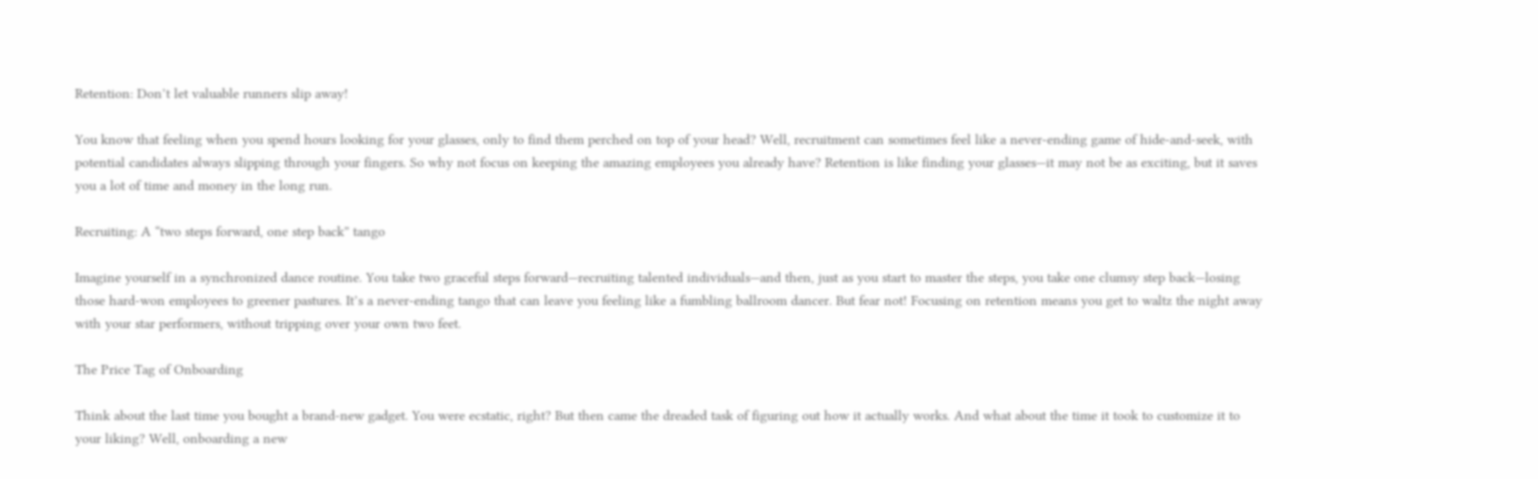Retention: Don’t let valuable runners slip away!

You know that feeling when you spend hours looking for your glasses, only to find them perched on top of your head? Well, recruitment can sometimes feel like a never-ending game of hide-and-seek, with potential candidates always slipping through your fingers. So why not focus on keeping the amazing employees you already have? Retention is like finding your glasses—it may not be as exciting, but it saves you a lot of time and money in the long run.

Recruiting: A “two steps forward, one step back” tango

Imagine yourself in a synchronized dance routine. You take two graceful steps forward—recruiting talented individuals—and then, just as you start to master the steps, you take one clumsy step back—losing those hard-won employees to greener pastures. It’s a never-ending tango that can leave you feeling like a fumbling ballroom dancer. But fear not! Focusing on retention means you get to waltz the night away with your star performers, without tripping over your own two feet.

The Price Tag of Onboarding

Think about the last time you bought a brand-new gadget. You were ecstatic, right? But then came the dreaded task of figuring out how it actually works. And what about the time it took to customize it to your liking? Well, onboarding a new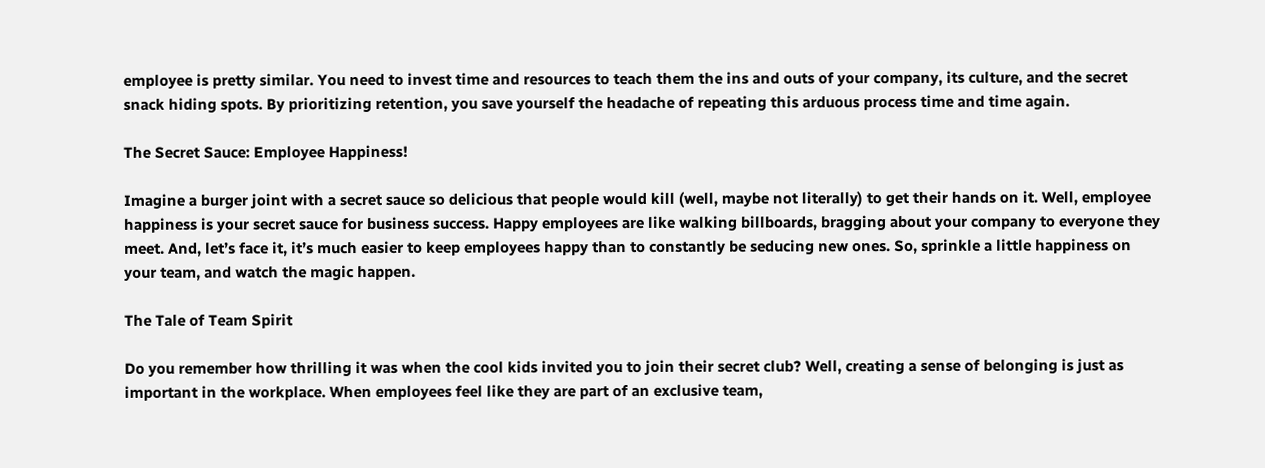employee is pretty similar. You need to invest time and resources to teach them the ins and outs of your company, its culture, and the secret snack hiding spots. By prioritizing retention, you save yourself the headache of repeating this arduous process time and time again.

The Secret Sauce: Employee Happiness!

Imagine a burger joint with a secret sauce so delicious that people would kill (well, maybe not literally) to get their hands on it. Well, employee happiness is your secret sauce for business success. Happy employees are like walking billboards, bragging about your company to everyone they meet. And, let’s face it, it’s much easier to keep employees happy than to constantly be seducing new ones. So, sprinkle a little happiness on your team, and watch the magic happen.

The Tale of Team Spirit

Do you remember how thrilling it was when the cool kids invited you to join their secret club? Well, creating a sense of belonging is just as important in the workplace. When employees feel like they are part of an exclusive team,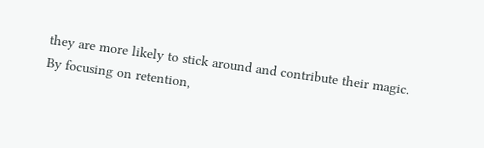they are more likely to stick around and contribute their magic. By focusing on retention,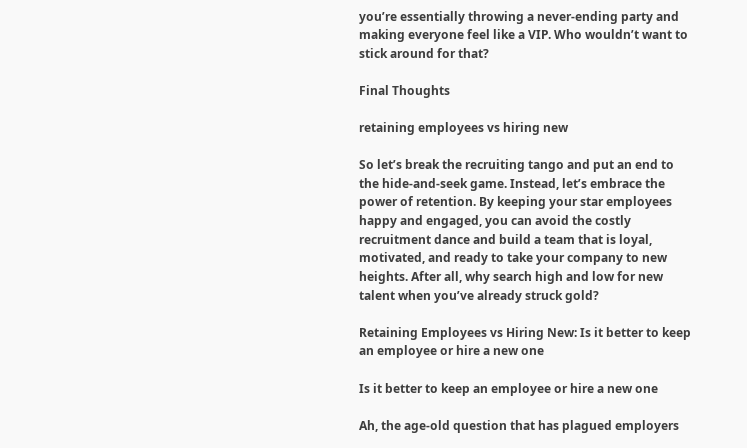you’re essentially throwing a never-ending party and making everyone feel like a VIP. Who wouldn’t want to stick around for that?

Final Thoughts

retaining employees vs hiring new

So let’s break the recruiting tango and put an end to the hide-and-seek game. Instead, let’s embrace the power of retention. By keeping your star employees happy and engaged, you can avoid the costly recruitment dance and build a team that is loyal, motivated, and ready to take your company to new heights. After all, why search high and low for new talent when you’ve already struck gold?

Retaining Employees vs Hiring New: Is it better to keep an employee or hire a new one

Is it better to keep an employee or hire a new one

Ah, the age-old question that has plagued employers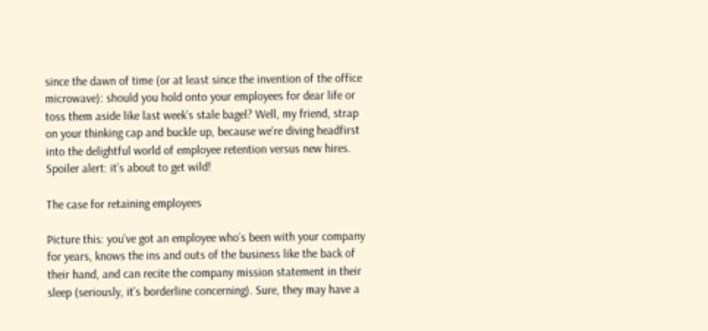since the dawn of time (or at least since the invention of the office microwave): should you hold onto your employees for dear life or toss them aside like last week’s stale bagel? Well, my friend, strap on your thinking cap and buckle up, because we’re diving headfirst into the delightful world of employee retention versus new hires. Spoiler alert: it’s about to get wild!

The case for retaining employees

Picture this: you’ve got an employee who’s been with your company for years, knows the ins and outs of the business like the back of their hand, and can recite the company mission statement in their sleep (seriously, it’s borderline concerning). Sure, they may have a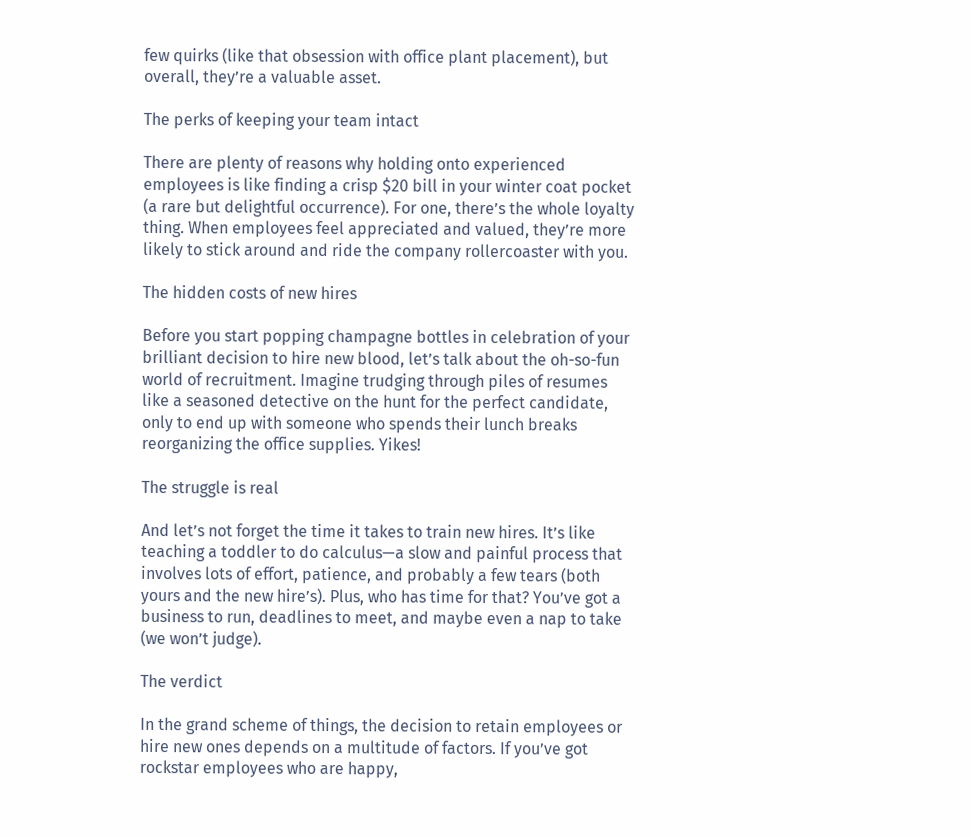few quirks (like that obsession with office plant placement), but overall, they’re a valuable asset.

The perks of keeping your team intact

There are plenty of reasons why holding onto experienced employees is like finding a crisp $20 bill in your winter coat pocket (a rare but delightful occurrence). For one, there’s the whole loyalty thing. When employees feel appreciated and valued, they’re more likely to stick around and ride the company rollercoaster with you.

The hidden costs of new hires

Before you start popping champagne bottles in celebration of your brilliant decision to hire new blood, let’s talk about the oh-so-fun world of recruitment. Imagine trudging through piles of resumes like a seasoned detective on the hunt for the perfect candidate, only to end up with someone who spends their lunch breaks reorganizing the office supplies. Yikes!

The struggle is real

And let’s not forget the time it takes to train new hires. It’s like teaching a toddler to do calculus—a slow and painful process that involves lots of effort, patience, and probably a few tears (both yours and the new hire’s). Plus, who has time for that? You’ve got a business to run, deadlines to meet, and maybe even a nap to take (we won’t judge).

The verdict

In the grand scheme of things, the decision to retain employees or hire new ones depends on a multitude of factors. If you’ve got rockstar employees who are happy,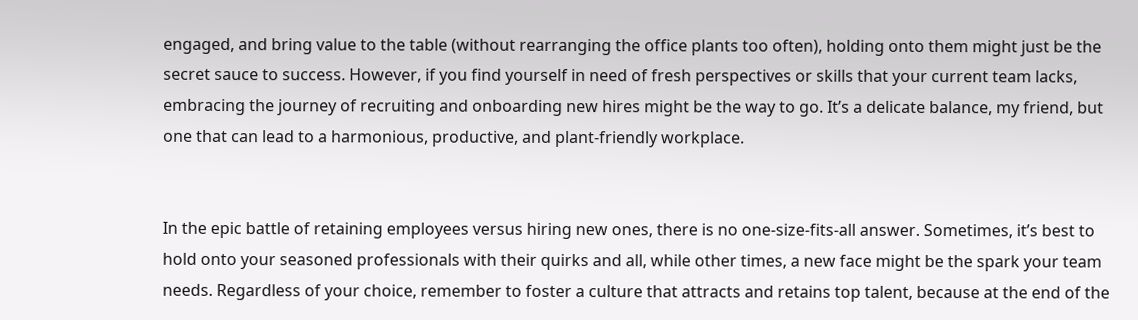engaged, and bring value to the table (without rearranging the office plants too often), holding onto them might just be the secret sauce to success. However, if you find yourself in need of fresh perspectives or skills that your current team lacks, embracing the journey of recruiting and onboarding new hires might be the way to go. It’s a delicate balance, my friend, but one that can lead to a harmonious, productive, and plant-friendly workplace.


In the epic battle of retaining employees versus hiring new ones, there is no one-size-fits-all answer. Sometimes, it’s best to hold onto your seasoned professionals with their quirks and all, while other times, a new face might be the spark your team needs. Regardless of your choice, remember to foster a culture that attracts and retains top talent, because at the end of the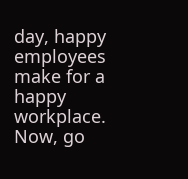day, happy employees make for a happy workplace. Now, go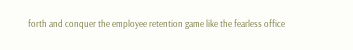forth and conquer the employee retention game like the fearless office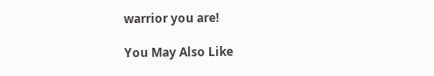warrior you are!

You May Also Like